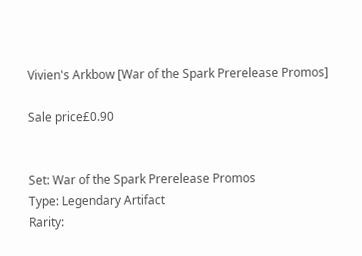Vivien's Arkbow [War of the Spark Prerelease Promos]

Sale price£0.90


Set: War of the Spark Prerelease Promos
Type: Legendary Artifact
Rarity: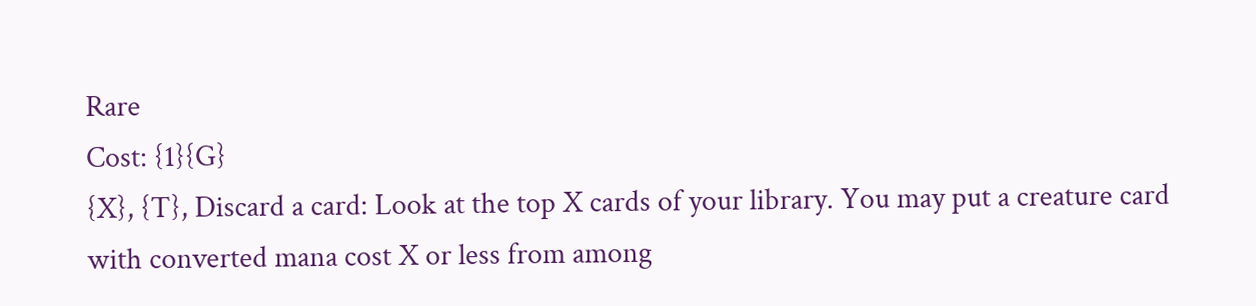Rare
Cost: {1}{G}
{X}, {T}, Discard a card: Look at the top X cards of your library. You may put a creature card with converted mana cost X or less from among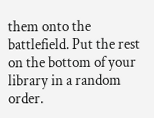them onto the battlefield. Put the rest on the bottom of your library in a random order.